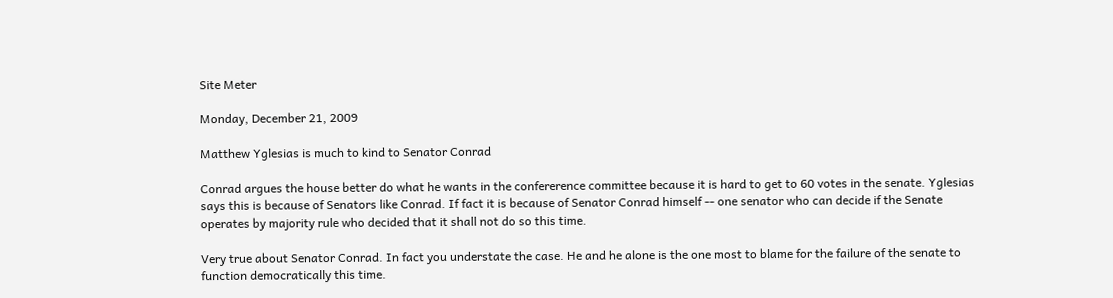Site Meter

Monday, December 21, 2009

Matthew Yglesias is much to kind to Senator Conrad

Conrad argues the house better do what he wants in the confererence committee because it is hard to get to 60 votes in the senate. Yglesias says this is because of Senators like Conrad. If fact it is because of Senator Conrad himself -- one senator who can decide if the Senate operates by majority rule who decided that it shall not do so this time.

Very true about Senator Conrad. In fact you understate the case. He and he alone is the one most to blame for the failure of the senate to function democratically this time.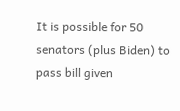It is possible for 50 senators (plus Biden) to pass bill given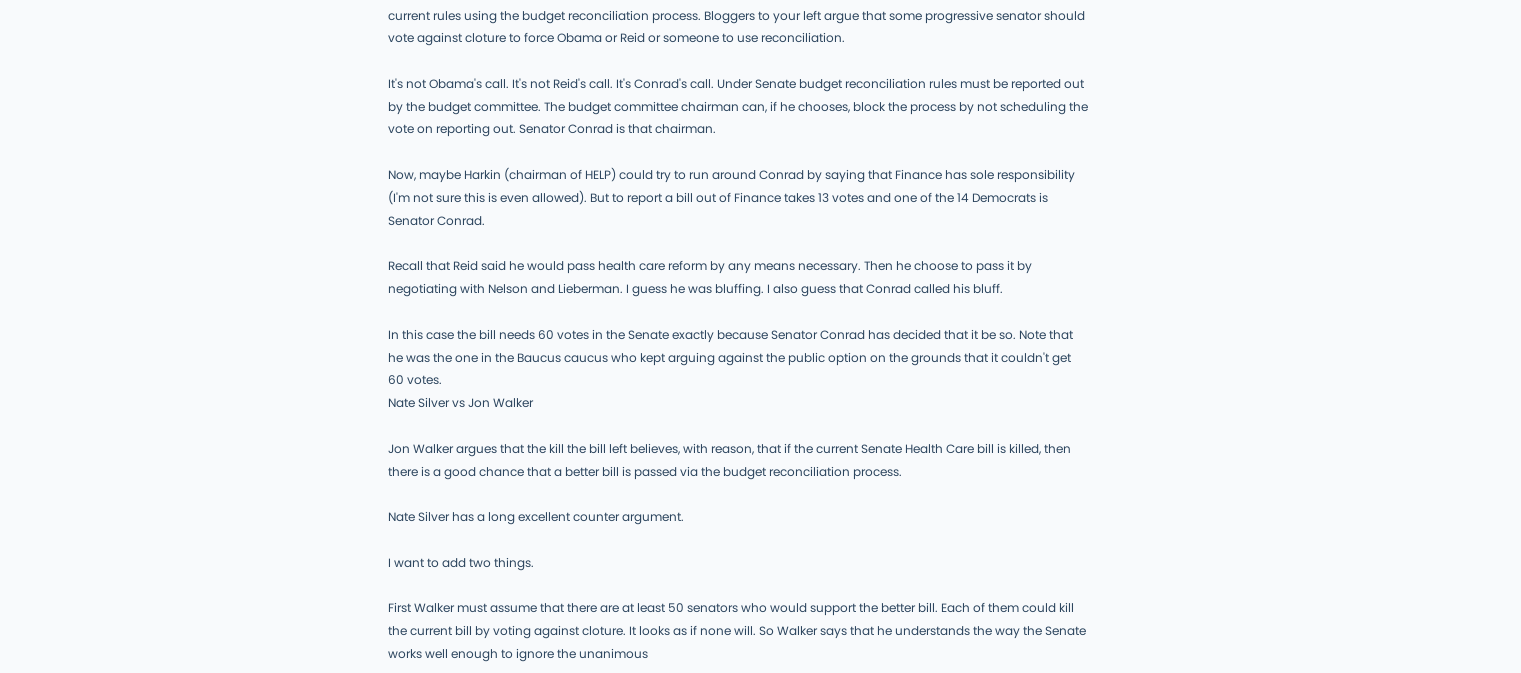current rules using the budget reconciliation process. Bloggers to your left argue that some progressive senator should vote against cloture to force Obama or Reid or someone to use reconciliation.

It's not Obama's call. It's not Reid's call. It's Conrad's call. Under Senate budget reconciliation rules must be reported out by the budget committee. The budget committee chairman can, if he chooses, block the process by not scheduling the vote on reporting out. Senator Conrad is that chairman.

Now, maybe Harkin (chairman of HELP) could try to run around Conrad by saying that Finance has sole responsibility (I'm not sure this is even allowed). But to report a bill out of Finance takes 13 votes and one of the 14 Democrats is Senator Conrad.

Recall that Reid said he would pass health care reform by any means necessary. Then he choose to pass it by negotiating with Nelson and Lieberman. I guess he was bluffing. I also guess that Conrad called his bluff.

In this case the bill needs 60 votes in the Senate exactly because Senator Conrad has decided that it be so. Note that he was the one in the Baucus caucus who kept arguing against the public option on the grounds that it couldn't get 60 votes.
Nate Silver vs Jon Walker

Jon Walker argues that the kill the bill left believes, with reason, that if the current Senate Health Care bill is killed, then there is a good chance that a better bill is passed via the budget reconciliation process.

Nate Silver has a long excellent counter argument.

I want to add two things.

First Walker must assume that there are at least 50 senators who would support the better bill. Each of them could kill the current bill by voting against cloture. It looks as if none will. So Walker says that he understands the way the Senate works well enough to ignore the unanimous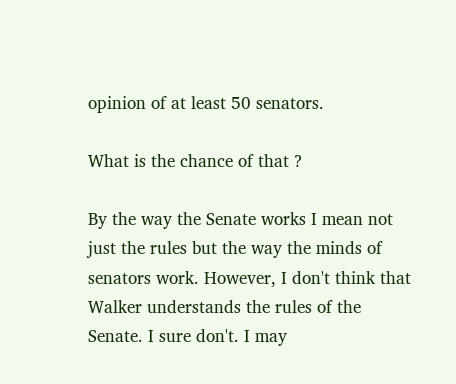opinion of at least 50 senators.

What is the chance of that ?

By the way the Senate works I mean not just the rules but the way the minds of senators work. However, I don't think that Walker understands the rules of the Senate. I sure don't. I may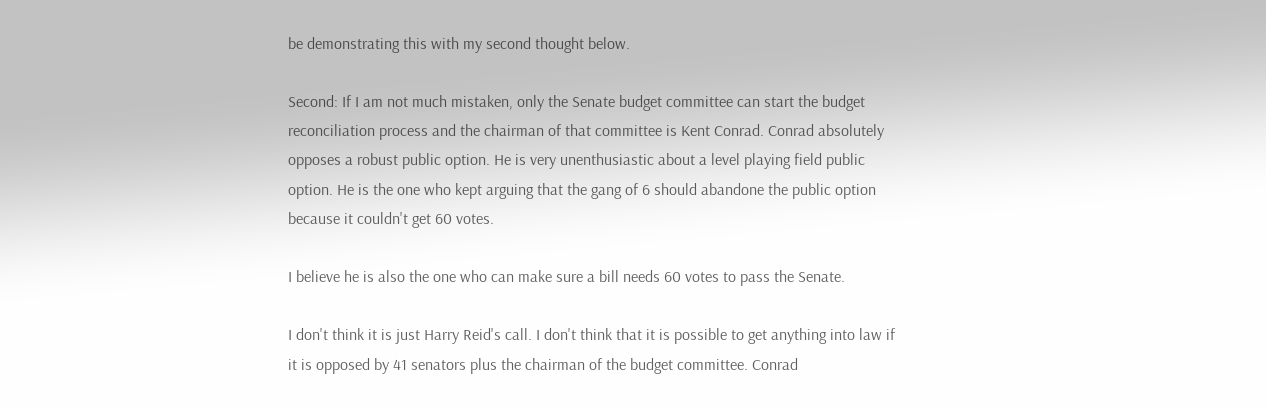be demonstrating this with my second thought below.

Second: If I am not much mistaken, only the Senate budget committee can start the budget reconciliation process and the chairman of that committee is Kent Conrad. Conrad absolutely opposes a robust public option. He is very unenthusiastic about a level playing field public option. He is the one who kept arguing that the gang of 6 should abandone the public option because it couldn't get 60 votes.

I believe he is also the one who can make sure a bill needs 60 votes to pass the Senate.

I don't think it is just Harry Reid's call. I don't think that it is possible to get anything into law if it is opposed by 41 senators plus the chairman of the budget committee. Conrad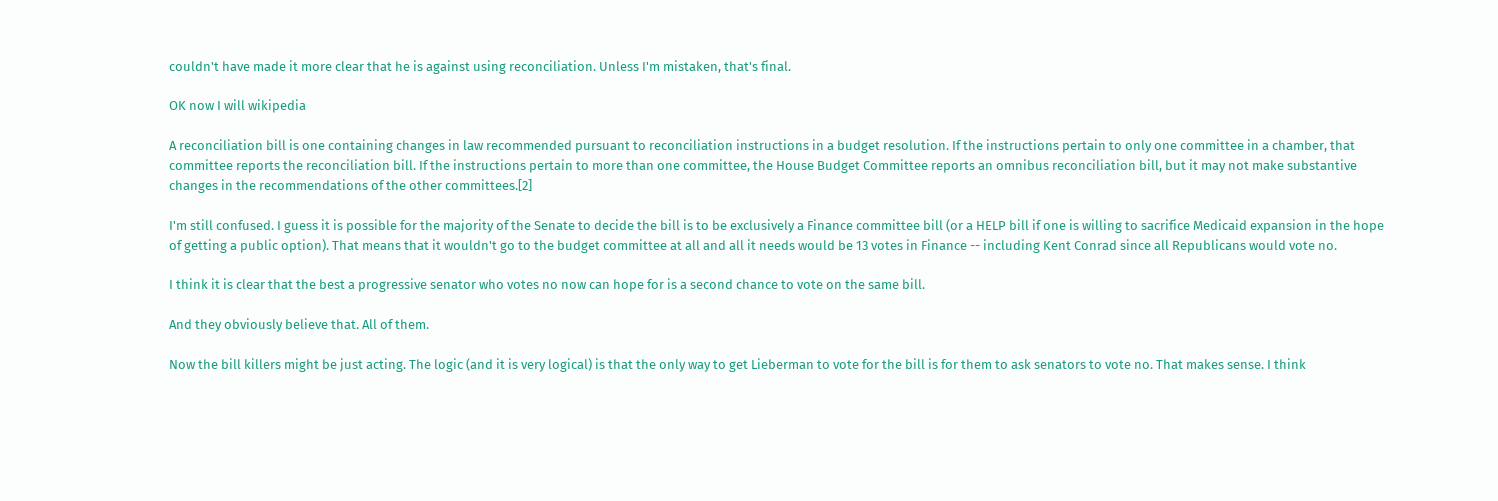couldn't have made it more clear that he is against using reconciliation. Unless I'm mistaken, that's final.

OK now I will wikipedia

A reconciliation bill is one containing changes in law recommended pursuant to reconciliation instructions in a budget resolution. If the instructions pertain to only one committee in a chamber, that committee reports the reconciliation bill. If the instructions pertain to more than one committee, the House Budget Committee reports an omnibus reconciliation bill, but it may not make substantive changes in the recommendations of the other committees.[2]

I'm still confused. I guess it is possible for the majority of the Senate to decide the bill is to be exclusively a Finance committee bill (or a HELP bill if one is willing to sacrifice Medicaid expansion in the hope of getting a public option). That means that it wouldn't go to the budget committee at all and all it needs would be 13 votes in Finance -- including Kent Conrad since all Republicans would vote no.

I think it is clear that the best a progressive senator who votes no now can hope for is a second chance to vote on the same bill.

And they obviously believe that. All of them.

Now the bill killers might be just acting. The logic (and it is very logical) is that the only way to get Lieberman to vote for the bill is for them to ask senators to vote no. That makes sense. I think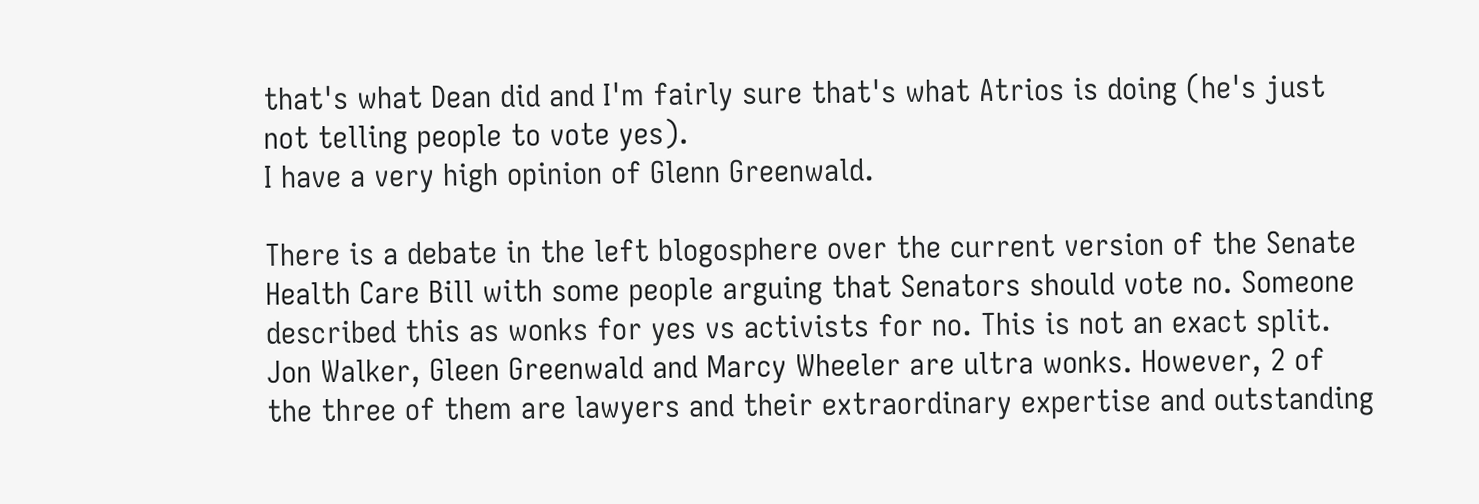that's what Dean did and I'm fairly sure that's what Atrios is doing (he's just not telling people to vote yes).
I have a very high opinion of Glenn Greenwald.

There is a debate in the left blogosphere over the current version of the Senate Health Care Bill with some people arguing that Senators should vote no. Someone described this as wonks for yes vs activists for no. This is not an exact split. Jon Walker, Gleen Greenwald and Marcy Wheeler are ultra wonks. However, 2 of the three of them are lawyers and their extraordinary expertise and outstanding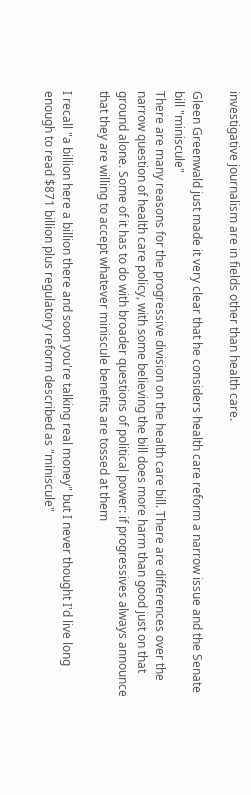investigative journalism are in fields other than health care.

Gleen Greenwald just made it very clear that he considers health care reform a narrow issue and the Senate bill "miniscule"
There are many reasons for the progressive division on the health care bill. There are differences over the narrow question of health care policy, with some believing the bill does more harm than good just on that ground alone. Some of it has to do with broader questions of political power: if progressives always announce that they are willing to accept whatever miniscule benefits are tossed at them

I recall "a billion here a billion there and soon you're talking real money" but I never thought I'd live long enough to read $871 billion plus regulatory reform described as "miniscule"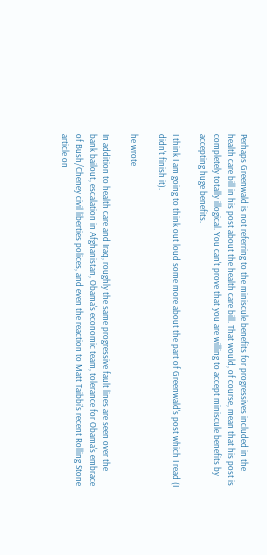Perhaps Greenwald is not referring to the miniscule benefits for progressives included in the health care bill in his post about the health care bill. That would, of course, mean that his post is completely totally illogical. You can't prove that you are willing to accept miniscule benefits by accepting huge benefits.

I think I am going to think out loud some more about the part of Greenwald's post which I read (I didn't finish it).

he wrote

In addition to health care and Iraq, roughly the same progressive fault lines are seen over the bank bailout, escalation in Afghanistan, Obama's economic team, tolerance for Obama's embrace of Bush/Cheney civil liberties polices, and even the reaction to Matt Taibbi's recent Rolling Stone article on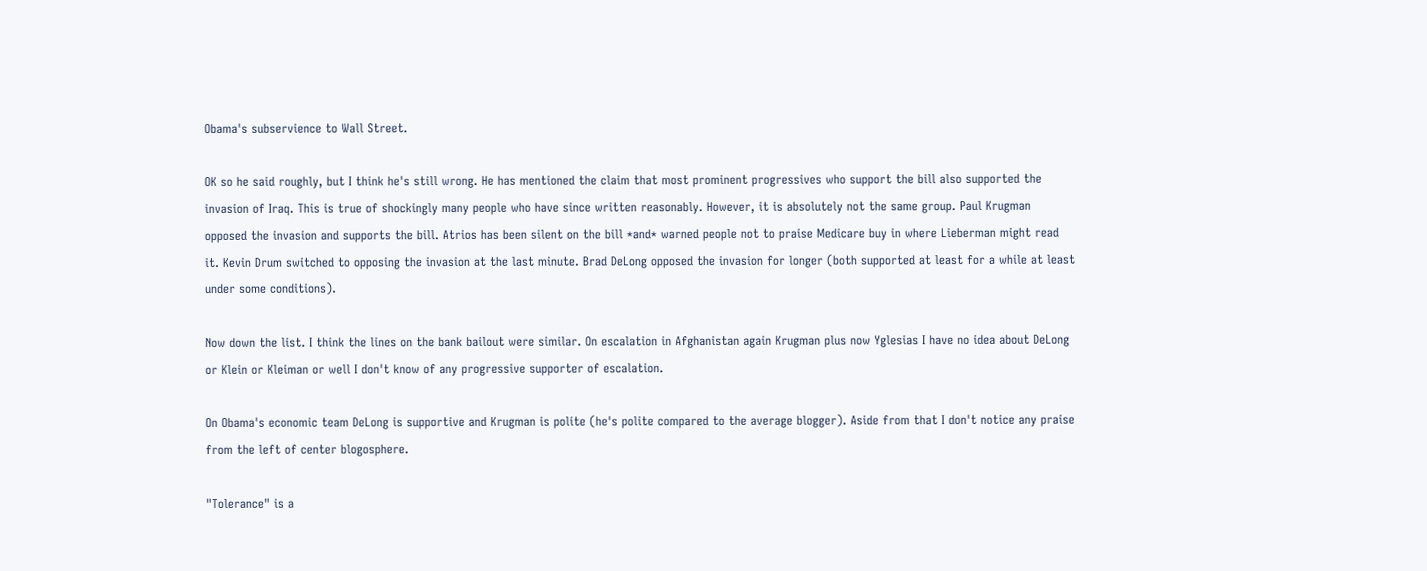Obama's subservience to Wall Street.

OK so he said roughly, but I think he's still wrong. He has mentioned the claim that most prominent progressives who support the bill also supported the invasion of Iraq. This is true of shockingly many people who have since written reasonably. However, it is absolutely not the same group. Paul Krugman opposed the invasion and supports the bill. Atrios has been silent on the bill *and* warned people not to praise Medicare buy in where Lieberman might read it. Kevin Drum switched to opposing the invasion at the last minute. Brad DeLong opposed the invasion for longer (both supported at least for a while at least under some conditions).

Now down the list. I think the lines on the bank bailout were similar. On escalation in Afghanistan again Krugman plus now Yglesias I have no idea about DeLong or Klein or Kleiman or well I don't know of any progressive supporter of escalation.

On Obama's economic team DeLong is supportive and Krugman is polite (he's polite compared to the average blogger). Aside from that I don't notice any praise from the left of center blogosphere.

"Tolerance" is a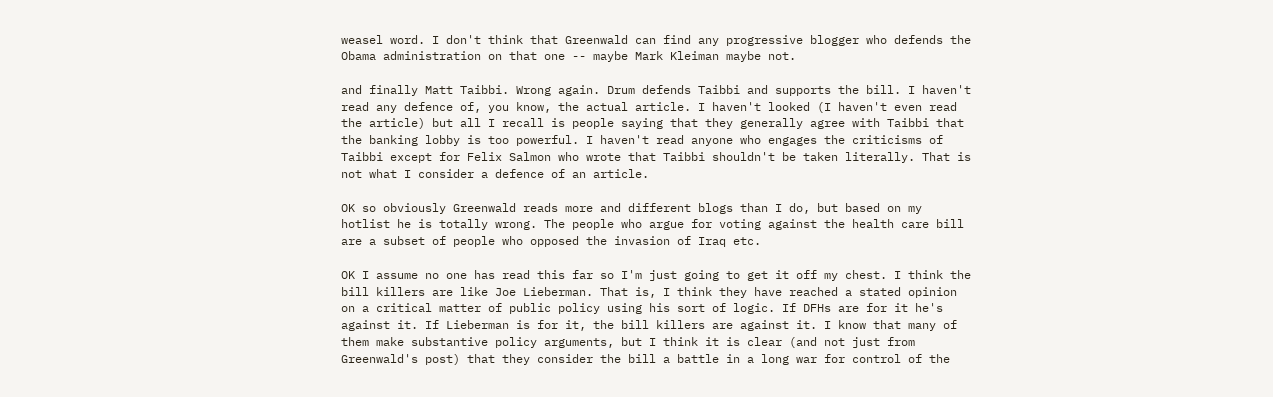weasel word. I don't think that Greenwald can find any progressive blogger who defends the Obama administration on that one -- maybe Mark Kleiman maybe not.

and finally Matt Taibbi. Wrong again. Drum defends Taibbi and supports the bill. I haven't read any defence of, you know, the actual article. I haven't looked (I haven't even read the article) but all I recall is people saying that they generally agree with Taibbi that the banking lobby is too powerful. I haven't read anyone who engages the criticisms of Taibbi except for Felix Salmon who wrote that Taibbi shouldn't be taken literally. That is not what I consider a defence of an article.

OK so obviously Greenwald reads more and different blogs than I do, but based on my hotlist he is totally wrong. The people who argue for voting against the health care bill are a subset of people who opposed the invasion of Iraq etc.

OK I assume no one has read this far so I'm just going to get it off my chest. I think the bill killers are like Joe Lieberman. That is, I think they have reached a stated opinion on a critical matter of public policy using his sort of logic. If DFHs are for it he's against it. If Lieberman is for it, the bill killers are against it. I know that many of them make substantive policy arguments, but I think it is clear (and not just from Greenwald's post) that they consider the bill a battle in a long war for control of the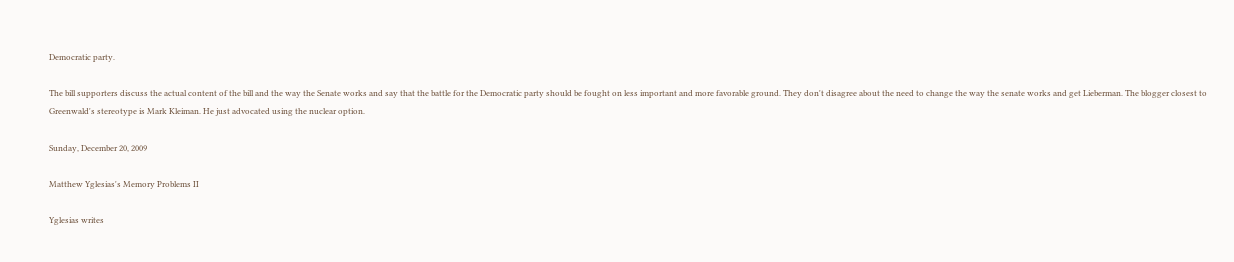Democratic party.

The bill supporters discuss the actual content of the bill and the way the Senate works and say that the battle for the Democratic party should be fought on less important and more favorable ground. They don't disagree about the need to change the way the senate works and get Lieberman. The blogger closest to Greenwald's stereotype is Mark Kleiman. He just advocated using the nuclear option.

Sunday, December 20, 2009

Matthew Yglesias's Memory Problems II

Yglesias writes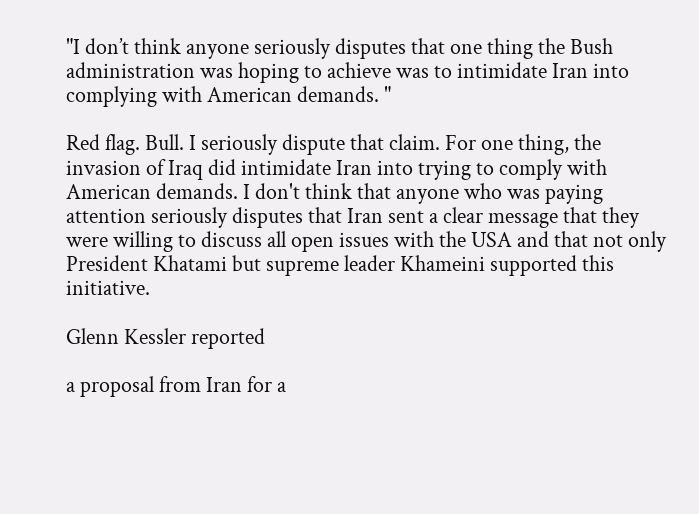"I don’t think anyone seriously disputes that one thing the Bush administration was hoping to achieve was to intimidate Iran into complying with American demands. "

Red flag. Bull. I seriously dispute that claim. For one thing, the invasion of Iraq did intimidate Iran into trying to comply with American demands. I don't think that anyone who was paying attention seriously disputes that Iran sent a clear message that they were willing to discuss all open issues with the USA and that not only President Khatami but supreme leader Khameini supported this initiative.

Glenn Kessler reported

a proposal from Iran for a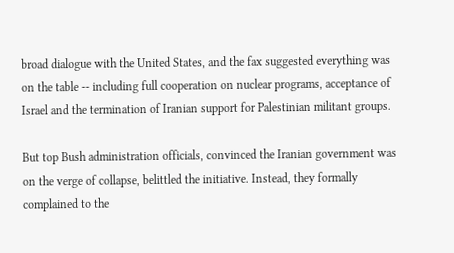broad dialogue with the United States, and the fax suggested everything was on the table -- including full cooperation on nuclear programs, acceptance of Israel and the termination of Iranian support for Palestinian militant groups.

But top Bush administration officials, convinced the Iranian government was on the verge of collapse, belittled the initiative. Instead, they formally complained to the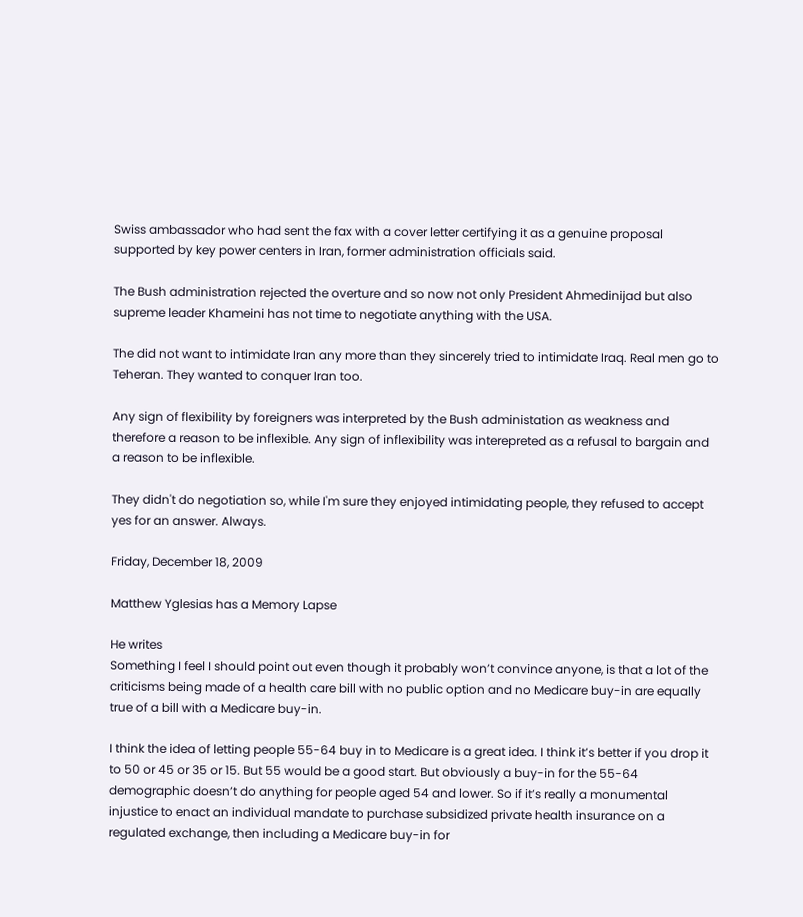Swiss ambassador who had sent the fax with a cover letter certifying it as a genuine proposal supported by key power centers in Iran, former administration officials said.

The Bush administration rejected the overture and so now not only President Ahmedinijad but also supreme leader Khameini has not time to negotiate anything with the USA.

The did not want to intimidate Iran any more than they sincerely tried to intimidate Iraq. Real men go to Teheran. They wanted to conquer Iran too.

Any sign of flexibility by foreigners was interpreted by the Bush administation as weakness and therefore a reason to be inflexible. Any sign of inflexibility was interepreted as a refusal to bargain and a reason to be inflexible.

They didn't do negotiation so, while I'm sure they enjoyed intimidating people, they refused to accept yes for an answer. Always.

Friday, December 18, 2009

Matthew Yglesias has a Memory Lapse

He writes
Something I feel I should point out even though it probably won’t convince anyone, is that a lot of the criticisms being made of a health care bill with no public option and no Medicare buy-in are equally true of a bill with a Medicare buy-in.

I think the idea of letting people 55-64 buy in to Medicare is a great idea. I think it’s better if you drop it to 50 or 45 or 35 or 15. But 55 would be a good start. But obviously a buy-in for the 55-64 demographic doesn’t do anything for people aged 54 and lower. So if it’s really a monumental injustice to enact an individual mandate to purchase subsidized private health insurance on a regulated exchange, then including a Medicare buy-in for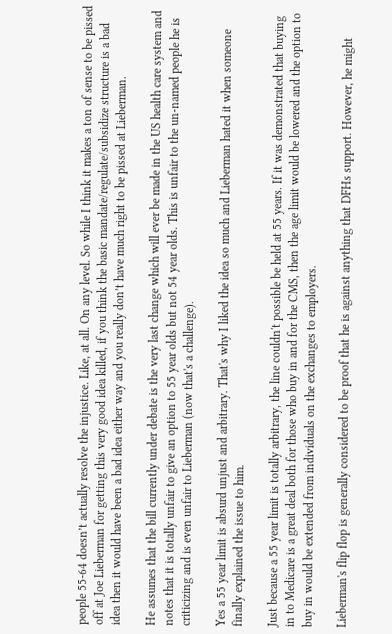people 55-64 doesn’t actually resolve the injustice. Like, at all. On any level. So while I think it makes a ton of sense to be pissed off at Joe Lieberman for getting this very good idea killed, if you think the basic mandate/regulate/subsidize structure is a bad idea then it would have been a bad idea either way and you really don’t have much right to be pissed at Lieberman.

He assumes that the bill currently under debate is the very last change which will ever be made in the US health care system and notes that it is totally unfair to give an option to 55 year olds but not 54 year olds. This is unfair to the un-named people he is criticizing and is even unfair to Lieberman (now that's a challenge).

Yes a 55 year limit is absurd unjust and arbitrary. That's why I liked the idea so much and Lieberman hated it when someone finally explained the issue to him.

Just because a 55 year limit is totally arbitrary, the line couldn't possible be held at 55 years. If it was demonstrated that buying in to Medicare is a great deal both for those who buy in and for the CMS, then the age limit would be lowered and the option to buy in would be extended from individuals on the exchanges to employers.

Lieberman's flip flop is generally considered to be proof that he is against anything that DFHs support. However, he might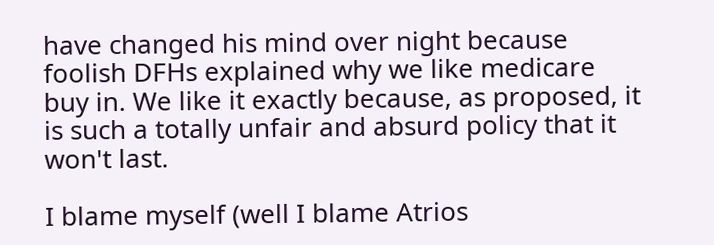have changed his mind over night because foolish DFHs explained why we like medicare buy in. We like it exactly because, as proposed, it is such a totally unfair and absurd policy that it won't last.

I blame myself (well I blame Atrios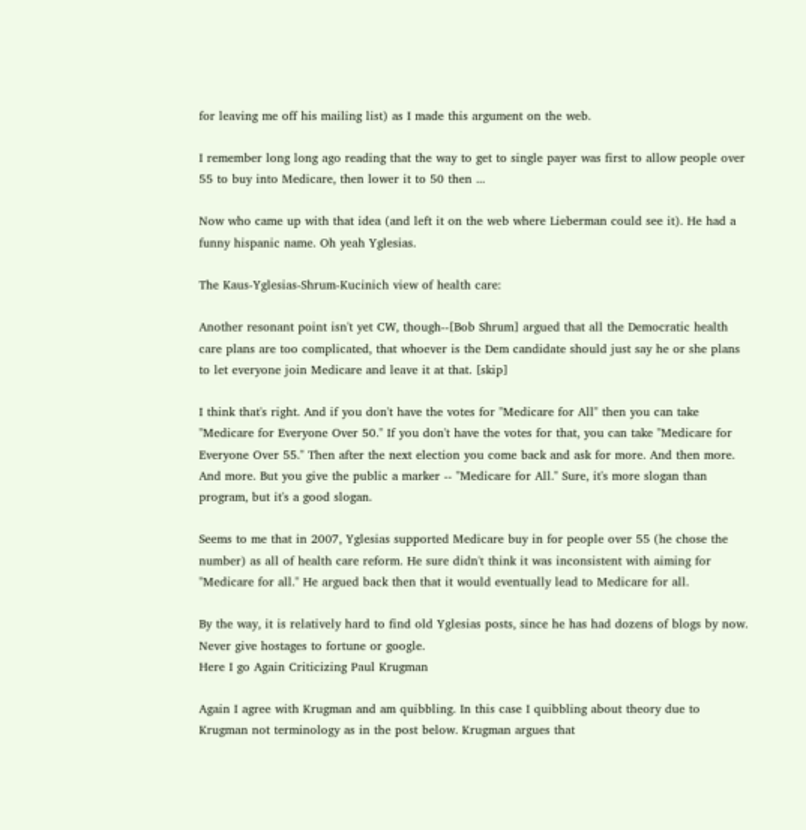for leaving me off his mailing list) as I made this argument on the web.

I remember long long ago reading that the way to get to single payer was first to allow people over 55 to buy into Medicare, then lower it to 50 then ...

Now who came up with that idea (and left it on the web where Lieberman could see it). He had a funny hispanic name. Oh yeah Yglesias.

The Kaus-Yglesias-Shrum-Kucinich view of health care:

Another resonant point isn't yet CW, though--[Bob Shrum] argued that all the Democratic health care plans are too complicated, that whoever is the Dem candidate should just say he or she plans to let everyone join Medicare and leave it at that. [skip]

I think that's right. And if you don't have the votes for "Medicare for All" then you can take "Medicare for Everyone Over 50." If you don't have the votes for that, you can take "Medicare for Everyone Over 55." Then after the next election you come back and ask for more. And then more. And more. But you give the public a marker -- "Medicare for All." Sure, it's more slogan than program, but it's a good slogan.

Seems to me that in 2007, Yglesias supported Medicare buy in for people over 55 (he chose the number) as all of health care reform. He sure didn't think it was inconsistent with aiming for "Medicare for all." He argued back then that it would eventually lead to Medicare for all.

By the way, it is relatively hard to find old Yglesias posts, since he has had dozens of blogs by now. Never give hostages to fortune or google.
Here I go Again Criticizing Paul Krugman

Again I agree with Krugman and am quibbling. In this case I quibbling about theory due to Krugman not terminology as in the post below. Krugman argues that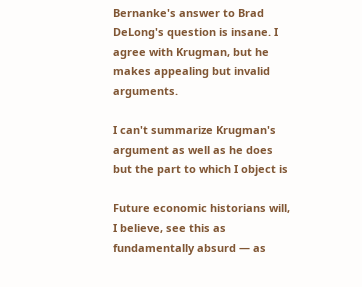Bernanke's answer to Brad DeLong's question is insane. I agree with Krugman, but he makes appealing but invalid arguments.

I can't summarize Krugman's argument as well as he does but the part to which I object is

Future economic historians will, I believe, see this as fundamentally absurd — as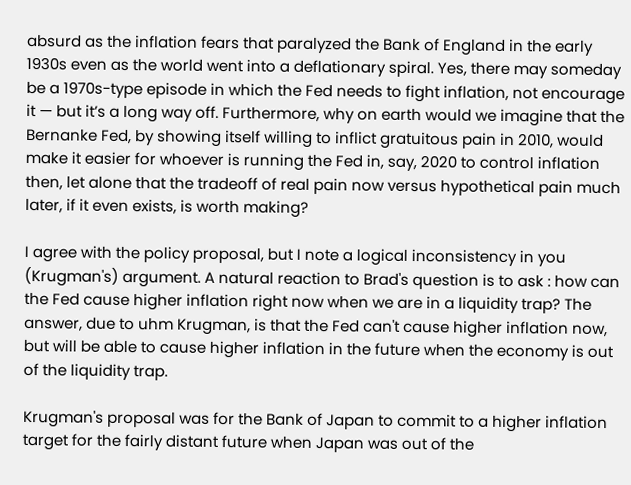absurd as the inflation fears that paralyzed the Bank of England in the early 1930s even as the world went into a deflationary spiral. Yes, there may someday be a 1970s-type episode in which the Fed needs to fight inflation, not encourage it — but it’s a long way off. Furthermore, why on earth would we imagine that the Bernanke Fed, by showing itself willing to inflict gratuitous pain in 2010, would make it easier for whoever is running the Fed in, say, 2020 to control inflation then, let alone that the tradeoff of real pain now versus hypothetical pain much later, if it even exists, is worth making?

I agree with the policy proposal, but I note a logical inconsistency in you (Krugman's) argument. A natural reaction to Brad's question is to ask : how can the Fed cause higher inflation right now when we are in a liquidity trap? The answer, due to uhm Krugman, is that the Fed can't cause higher inflation now, but will be able to cause higher inflation in the future when the economy is out of the liquidity trap.

Krugman's proposal was for the Bank of Japan to commit to a higher inflation target for the fairly distant future when Japan was out of the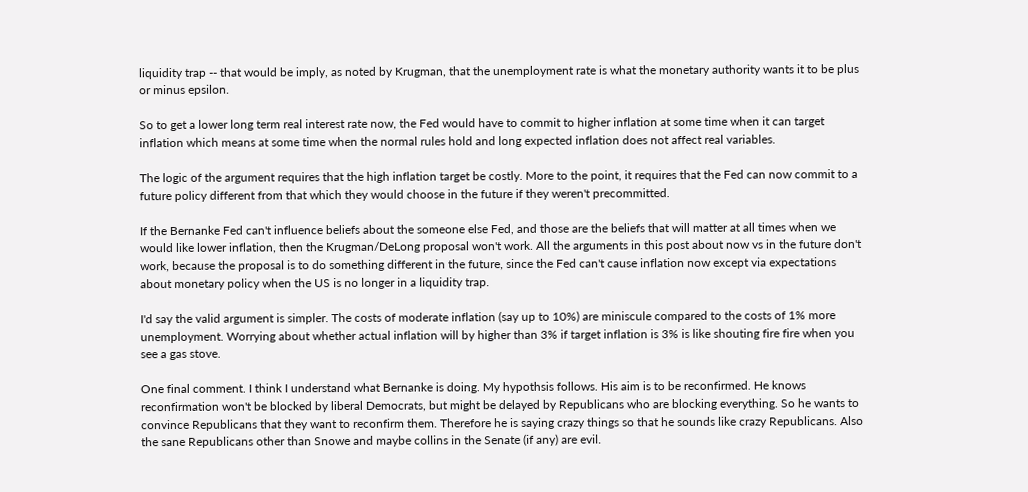liquidity trap -- that would be imply, as noted by Krugman, that the unemployment rate is what the monetary authority wants it to be plus or minus epsilon.

So to get a lower long term real interest rate now, the Fed would have to commit to higher inflation at some time when it can target inflation which means at some time when the normal rules hold and long expected inflation does not affect real variables.

The logic of the argument requires that the high inflation target be costly. More to the point, it requires that the Fed can now commit to a future policy different from that which they would choose in the future if they weren't precommitted.

If the Bernanke Fed can't influence beliefs about the someone else Fed, and those are the beliefs that will matter at all times when we would like lower inflation, then the Krugman/DeLong proposal won't work. All the arguments in this post about now vs in the future don't work, because the proposal is to do something different in the future, since the Fed can't cause inflation now except via expectations about monetary policy when the US is no longer in a liquidity trap.

I'd say the valid argument is simpler. The costs of moderate inflation (say up to 10%) are miniscule compared to the costs of 1% more unemployment. Worrying about whether actual inflation will by higher than 3% if target inflation is 3% is like shouting fire fire when you see a gas stove.

One final comment. I think I understand what Bernanke is doing. My hypothsis follows. His aim is to be reconfirmed. He knows reconfirmation won't be blocked by liberal Democrats, but might be delayed by Republicans who are blocking everything. So he wants to convince Republicans that they want to reconfirm them. Therefore he is saying crazy things so that he sounds like crazy Republicans. Also the sane Republicans other than Snowe and maybe collins in the Senate (if any) are evil.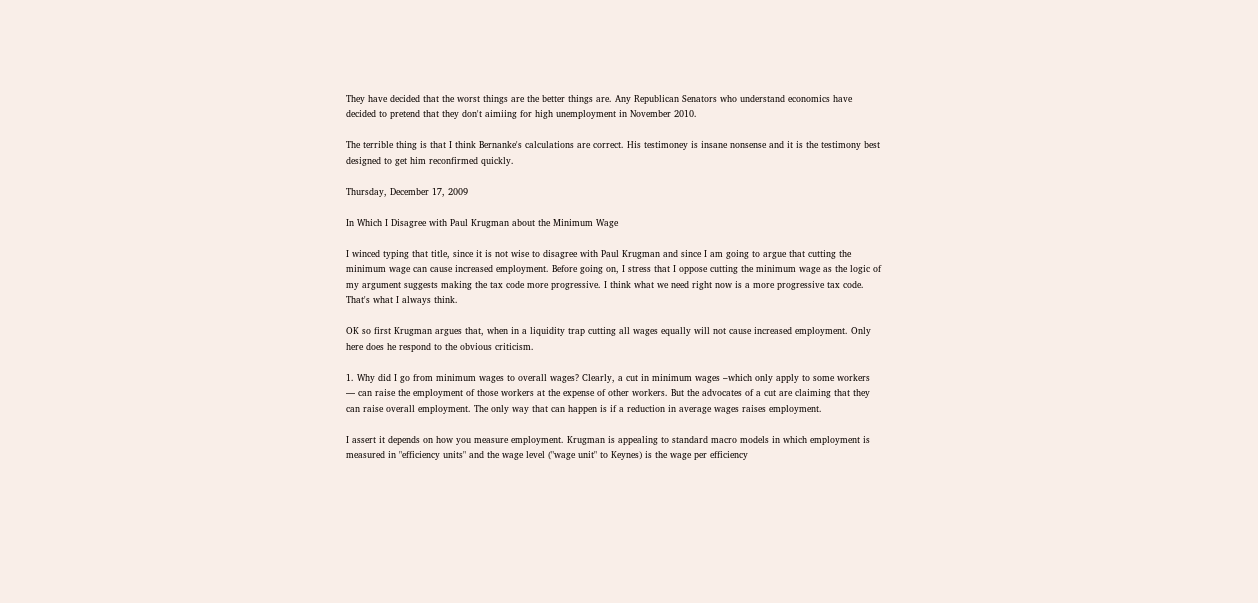They have decided that the worst things are the better things are. Any Republican Senators who understand economics have decided to pretend that they don't aimiing for high unemployment in November 2010.

The terrible thing is that I think Bernanke's calculations are correct. His testimoney is insane nonsense and it is the testimony best designed to get him reconfirmed quickly.

Thursday, December 17, 2009

In Which I Disagree with Paul Krugman about the Minimum Wage

I winced typing that title, since it is not wise to disagree with Paul Krugman and since I am going to argue that cutting the minimum wage can cause increased employment. Before going on, I stress that I oppose cutting the minimum wage as the logic of my argument suggests making the tax code more progressive. I think what we need right now is a more progressive tax code. That's what I always think.

OK so first Krugman argues that, when in a liquidity trap cutting all wages equally will not cause increased employment. Only here does he respond to the obvious criticism.

1. Why did I go from minimum wages to overall wages? Clearly, a cut in minimum wages –which only apply to some workers — can raise the employment of those workers at the expense of other workers. But the advocates of a cut are claiming that they can raise overall employment. The only way that can happen is if a reduction in average wages raises employment.

I assert it depends on how you measure employment. Krugman is appealing to standard macro models in which employment is measured in "efficiency units" and the wage level ("wage unit" to Keynes) is the wage per efficiency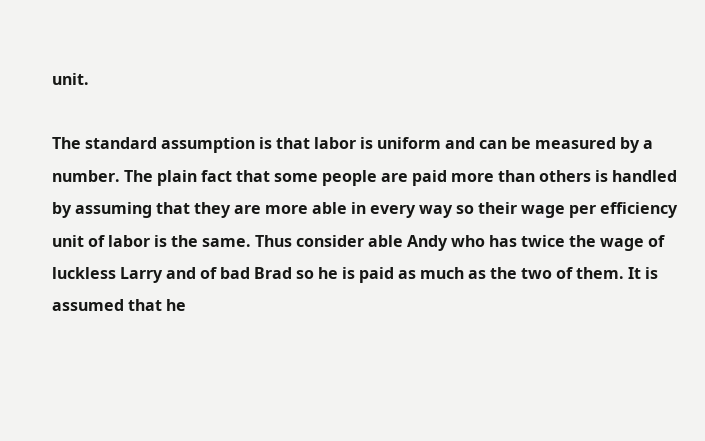unit.

The standard assumption is that labor is uniform and can be measured by a number. The plain fact that some people are paid more than others is handled by assuming that they are more able in every way so their wage per efficiency unit of labor is the same. Thus consider able Andy who has twice the wage of luckless Larry and of bad Brad so he is paid as much as the two of them. It is assumed that he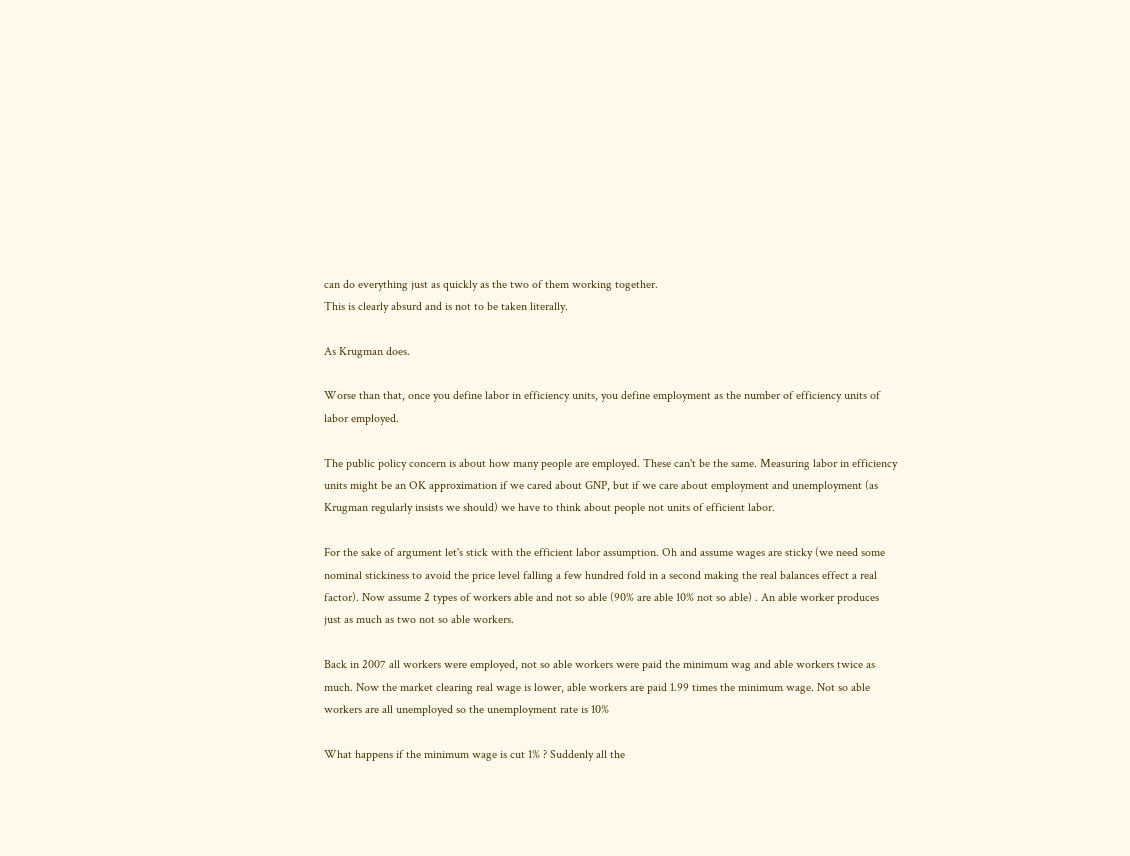can do everything just as quickly as the two of them working together.
This is clearly absurd and is not to be taken literally.

As Krugman does.

Worse than that, once you define labor in efficiency units, you define employment as the number of efficiency units of labor employed.

The public policy concern is about how many people are employed. These can't be the same. Measuring labor in efficiency units might be an OK approximation if we cared about GNP, but if we care about employment and unemployment (as Krugman regularly insists we should) we have to think about people not units of efficient labor.

For the sake of argument let's stick with the efficient labor assumption. Oh and assume wages are sticky (we need some nominal stickiness to avoid the price level falling a few hundred fold in a second making the real balances effect a real factor). Now assume 2 types of workers able and not so able (90% are able 10% not so able) . An able worker produces just as much as two not so able workers.

Back in 2007 all workers were employed, not so able workers were paid the minimum wag and able workers twice as much. Now the market clearing real wage is lower, able workers are paid 1.99 times the minimum wage. Not so able workers are all unemployed so the unemployment rate is 10%

What happens if the minimum wage is cut 1% ? Suddenly all the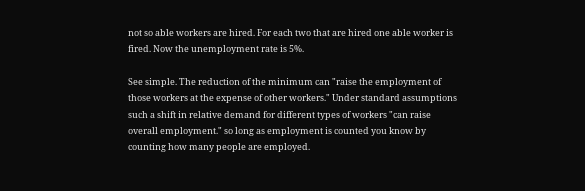not so able workers are hired. For each two that are hired one able worker is fired. Now the unemployment rate is 5%.

See simple. The reduction of the minimum can "raise the employment of those workers at the expense of other workers." Under standard assumptions such a shift in relative demand for different types of workers "can raise overall employment." so long as employment is counted you know by counting how many people are employed.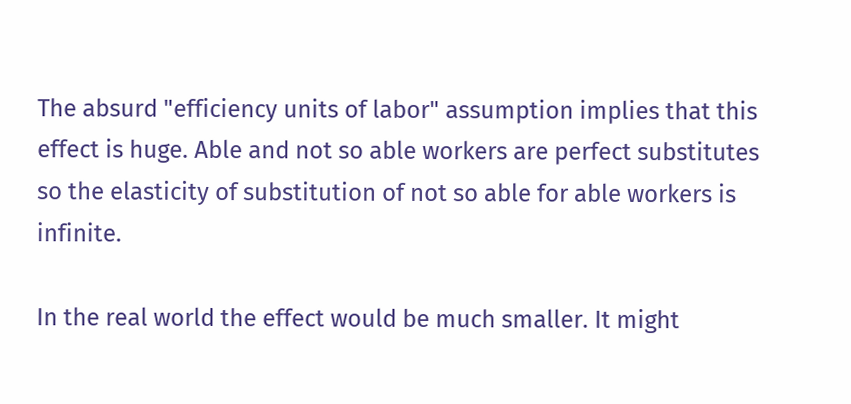The absurd "efficiency units of labor" assumption implies that this effect is huge. Able and not so able workers are perfect substitutes so the elasticity of substitution of not so able for able workers is infinite.

In the real world the effect would be much smaller. It might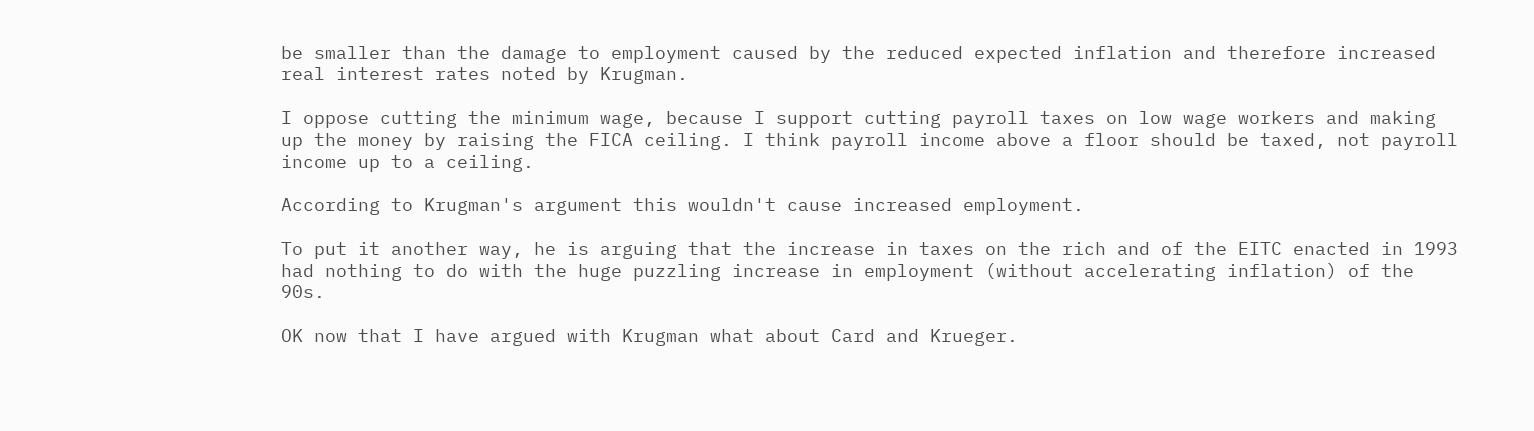be smaller than the damage to employment caused by the reduced expected inflation and therefore increased real interest rates noted by Krugman.

I oppose cutting the minimum wage, because I support cutting payroll taxes on low wage workers and making up the money by raising the FICA ceiling. I think payroll income above a floor should be taxed, not payroll income up to a ceiling.

According to Krugman's argument this wouldn't cause increased employment.

To put it another way, he is arguing that the increase in taxes on the rich and of the EITC enacted in 1993 had nothing to do with the huge puzzling increase in employment (without accelerating inflation) of the 90s.

OK now that I have argued with Krugman what about Card and Krueger.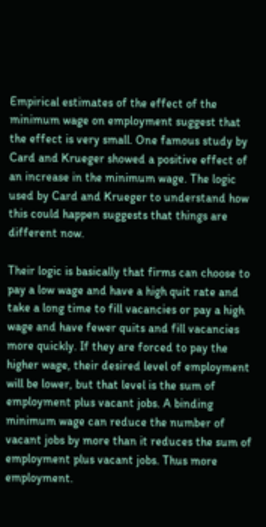Empirical estimates of the effect of the minimum wage on employment suggest that the effect is very small. One famous study by Card and Krueger showed a positive effect of an increase in the minimum wage. The logic used by Card and Krueger to understand how this could happen suggests that things are different now.

Their logic is basically that firms can choose to pay a low wage and have a high quit rate and take a long time to fill vacancies or pay a high wage and have fewer quits and fill vacancies more quickly. If they are forced to pay the higher wage, their desired level of employment will be lower, but that level is the sum of employment plus vacant jobs. A binding minimum wage can reduce the number of vacant jobs by more than it reduces the sum of employment plus vacant jobs. Thus more employment.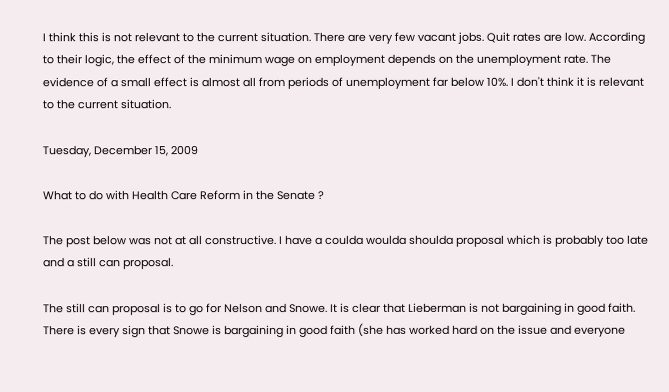I think this is not relevant to the current situation. There are very few vacant jobs. Quit rates are low. According to their logic, the effect of the minimum wage on employment depends on the unemployment rate. The evidence of a small effect is almost all from periods of unemployment far below 10%. I don't think it is relevant to the current situation.

Tuesday, December 15, 2009

What to do with Health Care Reform in the Senate ?

The post below was not at all constructive. I have a coulda woulda shoulda proposal which is probably too late and a still can proposal.

The still can proposal is to go for Nelson and Snowe. It is clear that Lieberman is not bargaining in good faith. There is every sign that Snowe is bargaining in good faith (she has worked hard on the issue and everyone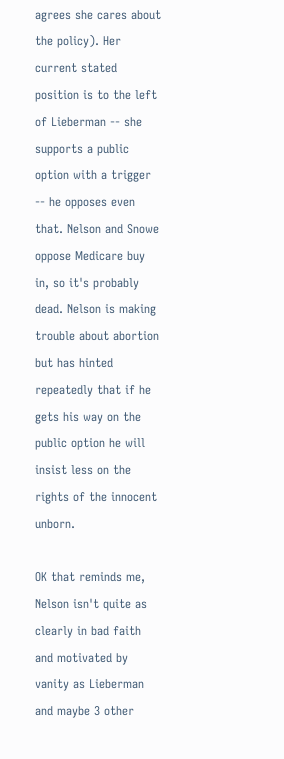agrees she cares about the policy). Her current stated position is to the left of Lieberman -- she supports a public option with a trigger -- he opposes even that. Nelson and Snowe oppose Medicare buy in, so it's probably dead. Nelson is making trouble about abortion but has hinted repeatedly that if he gets his way on the public option he will insist less on the rights of the innocent unborn.

OK that reminds me, Nelson isn't quite as clearly in bad faith and motivated by vanity as Lieberman and maybe 3 other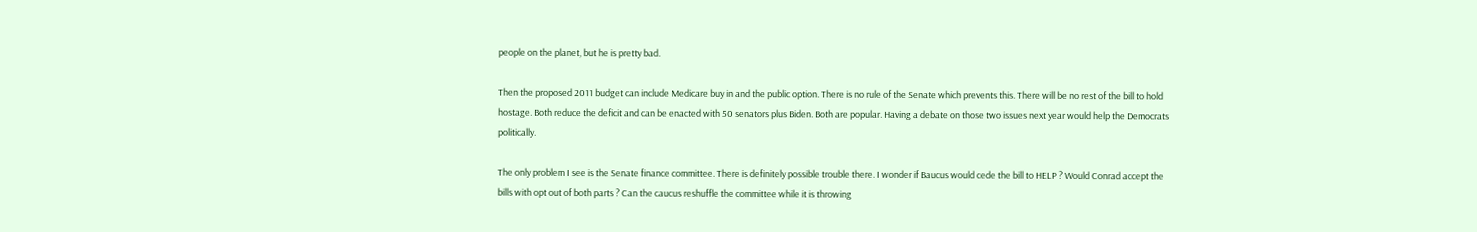people on the planet, but he is pretty bad.

Then the proposed 2011 budget can include Medicare buy in and the public option. There is no rule of the Senate which prevents this. There will be no rest of the bill to hold hostage. Both reduce the deficit and can be enacted with 50 senators plus Biden. Both are popular. Having a debate on those two issues next year would help the Democrats politically.

The only problem I see is the Senate finance committee. There is definitely possible trouble there. I wonder if Baucus would cede the bill to HELP ? Would Conrad accept the bills with opt out of both parts ? Can the caucus reshuffle the committee while it is throwing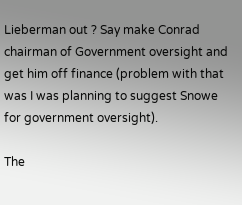Lieberman out ? Say make Conrad chairman of Government oversight and get him off finance (problem with that was I was planning to suggest Snowe for government oversight).

The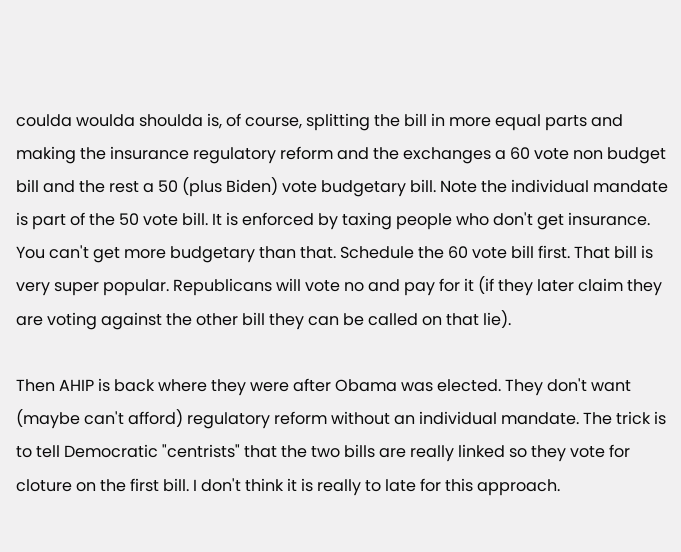coulda woulda shoulda is, of course, splitting the bill in more equal parts and making the insurance regulatory reform and the exchanges a 60 vote non budget bill and the rest a 50 (plus Biden) vote budgetary bill. Note the individual mandate is part of the 50 vote bill. It is enforced by taxing people who don't get insurance. You can't get more budgetary than that. Schedule the 60 vote bill first. That bill is very super popular. Republicans will vote no and pay for it (if they later claim they are voting against the other bill they can be called on that lie).

Then AHIP is back where they were after Obama was elected. They don't want (maybe can't afford) regulatory reform without an individual mandate. The trick is to tell Democratic "centrists" that the two bills are really linked so they vote for cloture on the first bill. I don't think it is really to late for this approach.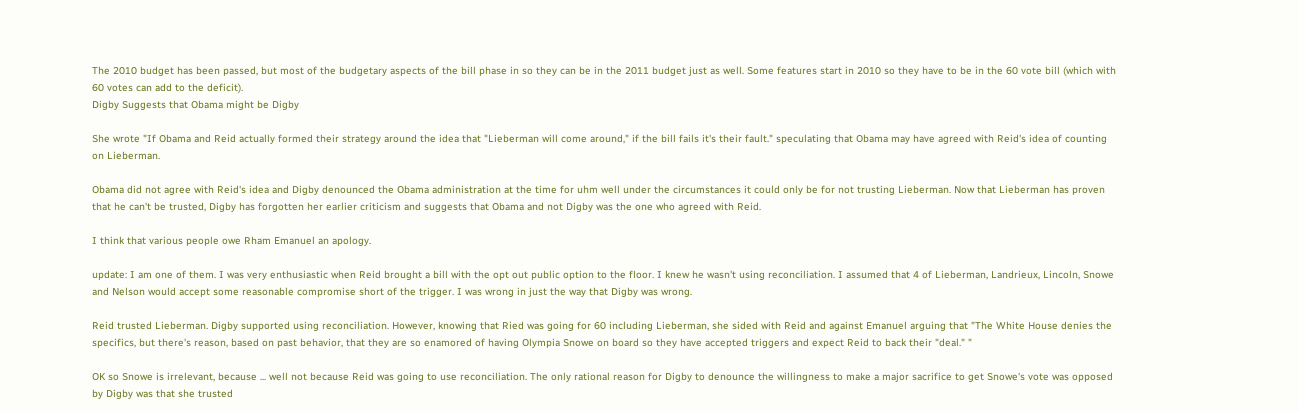The 2010 budget has been passed, but most of the budgetary aspects of the bill phase in so they can be in the 2011 budget just as well. Some features start in 2010 so they have to be in the 60 vote bill (which with 60 votes can add to the deficit).
Digby Suggests that Obama might be Digby

She wrote "If Obama and Reid actually formed their strategy around the idea that "Lieberman will come around," if the bill fails it's their fault." speculating that Obama may have agreed with Reid's idea of counting on Lieberman.

Obama did not agree with Reid's idea and Digby denounced the Obama administration at the time for uhm well under the circumstances it could only be for not trusting Lieberman. Now that Lieberman has proven that he can't be trusted, Digby has forgotten her earlier criticism and suggests that Obama and not Digby was the one who agreed with Reid.

I think that various people owe Rham Emanuel an apology.

update: I am one of them. I was very enthusiastic when Reid brought a bill with the opt out public option to the floor. I knew he wasn't using reconciliation. I assumed that 4 of Lieberman, Landrieux, Lincoln, Snowe and Nelson would accept some reasonable compromise short of the trigger. I was wrong in just the way that Digby was wrong.

Reid trusted Lieberman. Digby supported using reconciliation. However, knowing that Ried was going for 60 including Lieberman, she sided with Reid and against Emanuel arguing that "The White House denies the specifics, but there's reason, based on past behavior, that they are so enamored of having Olympia Snowe on board so they have accepted triggers and expect Reid to back their "deal." "

OK so Snowe is irrelevant, because ... well not because Reid was going to use reconciliation. The only rational reason for Digby to denounce the willingness to make a major sacrifice to get Snowe's vote was opposed by Digby was that she trusted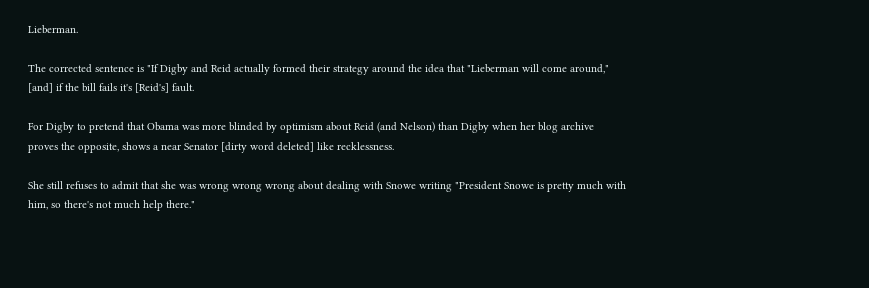Lieberman.

The corrected sentence is "If Digby and Reid actually formed their strategy around the idea that "Lieberman will come around," [and] if the bill fails it's [Reid's] fault.

For Digby to pretend that Obama was more blinded by optimism about Reid (and Nelson) than Digby when her blog archive proves the opposite, shows a near Senator [dirty word deleted] like recklessness.

She still refuses to admit that she was wrong wrong wrong about dealing with Snowe writing "President Snowe is pretty much with him, so there's not much help there."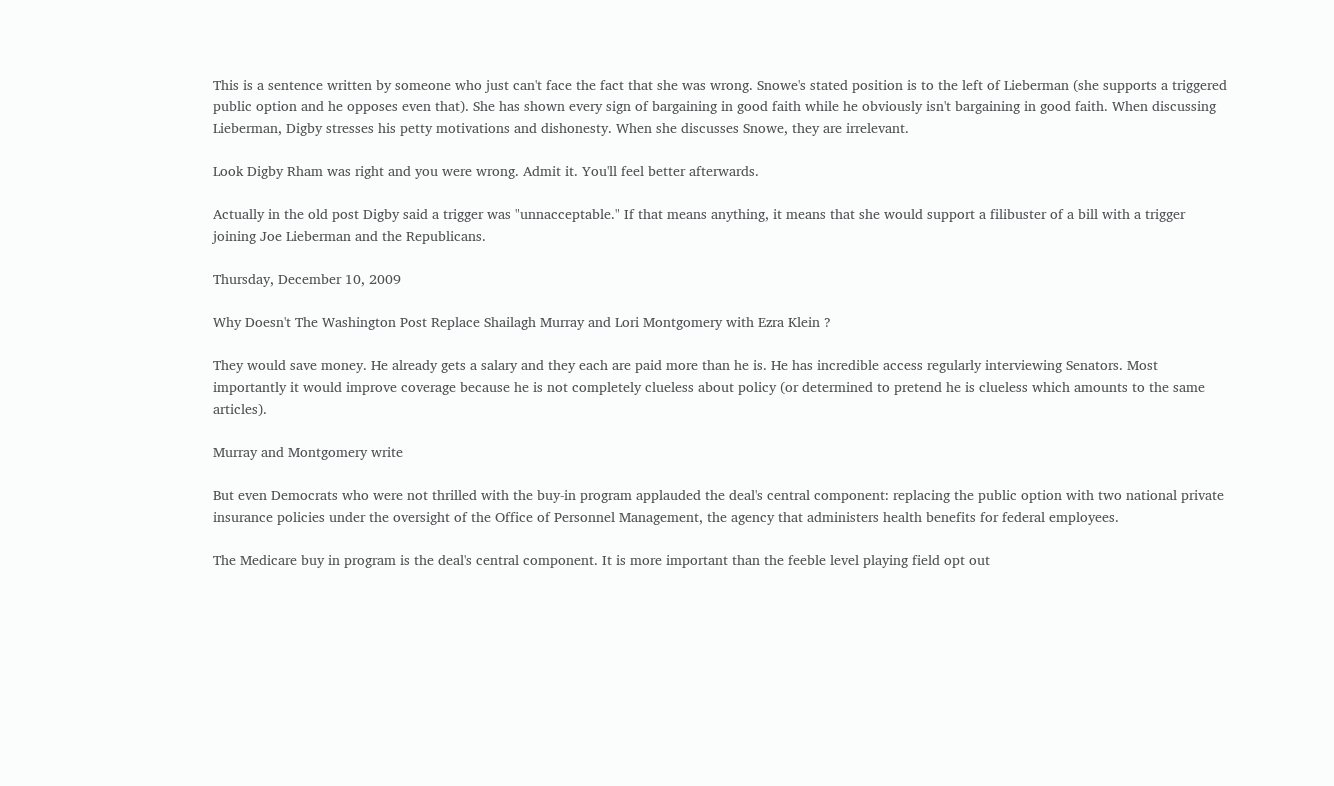This is a sentence written by someone who just can't face the fact that she was wrong. Snowe's stated position is to the left of Lieberman (she supports a triggered public option and he opposes even that). She has shown every sign of bargaining in good faith while he obviously isn't bargaining in good faith. When discussing Lieberman, Digby stresses his petty motivations and dishonesty. When she discusses Snowe, they are irrelevant.

Look Digby Rham was right and you were wrong. Admit it. You'll feel better afterwards.

Actually in the old post Digby said a trigger was "unnacceptable." If that means anything, it means that she would support a filibuster of a bill with a trigger joining Joe Lieberman and the Republicans.

Thursday, December 10, 2009

Why Doesn't The Washington Post Replace Shailagh Murray and Lori Montgomery with Ezra Klein ?

They would save money. He already gets a salary and they each are paid more than he is. He has incredible access regularly interviewing Senators. Most importantly it would improve coverage because he is not completely clueless about policy (or determined to pretend he is clueless which amounts to the same articles).

Murray and Montgomery write

But even Democrats who were not thrilled with the buy-in program applauded the deal's central component: replacing the public option with two national private insurance policies under the oversight of the Office of Personnel Management, the agency that administers health benefits for federal employees.

The Medicare buy in program is the deal's central component. It is more important than the feeble level playing field opt out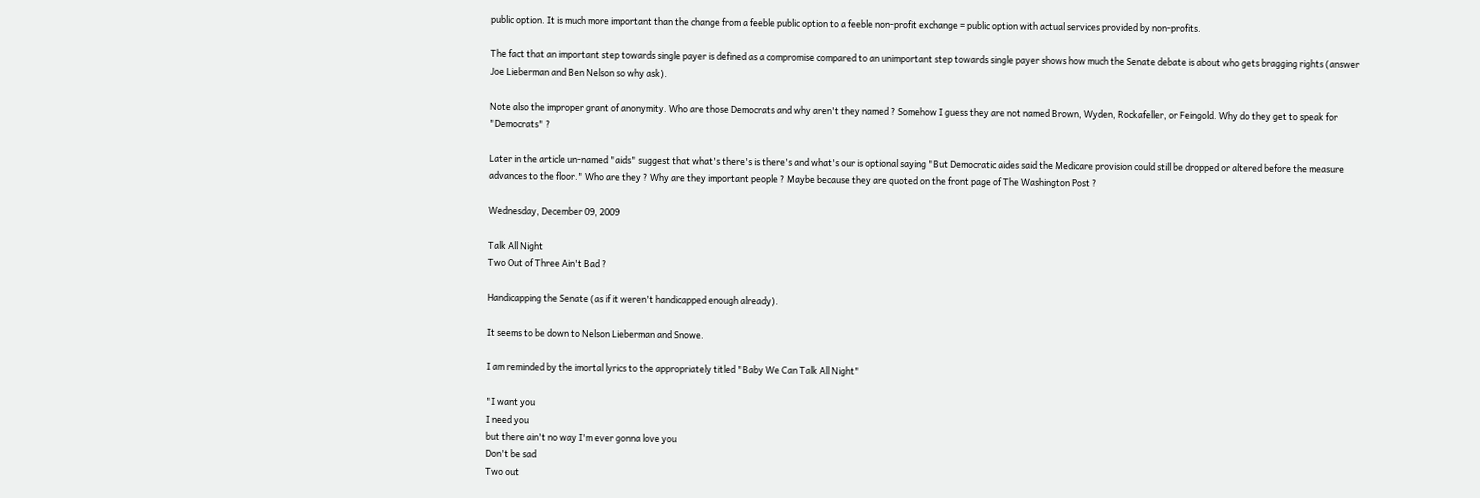public option. It is much more important than the change from a feeble public option to a feeble non-profit exchange = public option with actual services provided by non-profits.

The fact that an important step towards single payer is defined as a compromise compared to an unimportant step towards single payer shows how much the Senate debate is about who gets bragging rights (answer Joe Lieberman and Ben Nelson so why ask).

Note also the improper grant of anonymity. Who are those Democrats and why aren't they named ? Somehow I guess they are not named Brown, Wyden, Rockafeller, or Feingold. Why do they get to speak for "Democrats" ?

Later in the article un-named "aids" suggest that what's there's is there's and what's our is optional saying "But Democratic aides said the Medicare provision could still be dropped or altered before the measure advances to the floor." Who are they ? Why are they important people ? Maybe because they are quoted on the front page of The Washington Post ?

Wednesday, December 09, 2009

Talk All Night
Two Out of Three Ain't Bad ?

Handicapping the Senate (as if it weren't handicapped enough already).

It seems to be down to Nelson Lieberman and Snowe.

I am reminded by the imortal lyrics to the appropriately titled "Baby We Can Talk All Night"

"I want you
I need you
but there ain't no way I'm ever gonna love you
Don't be sad
Two out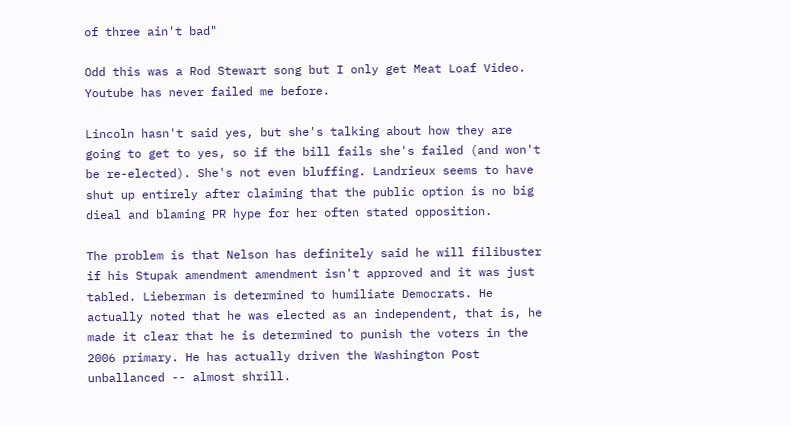of three ain't bad"

Odd this was a Rod Stewart song but I only get Meat Loaf Video. Youtube has never failed me before.

Lincoln hasn't said yes, but she's talking about how they are going to get to yes, so if the bill fails she's failed (and won't be re-elected). She's not even bluffing. Landrieux seems to have shut up entirely after claiming that the public option is no big dieal and blaming PR hype for her often stated opposition.

The problem is that Nelson has definitely said he will filibuster if his Stupak amendment amendment isn't approved and it was just tabled. Lieberman is determined to humiliate Democrats. He actually noted that he was elected as an independent, that is, he made it clear that he is determined to punish the voters in the 2006 primary. He has actually driven the Washington Post unballanced -- almost shrill.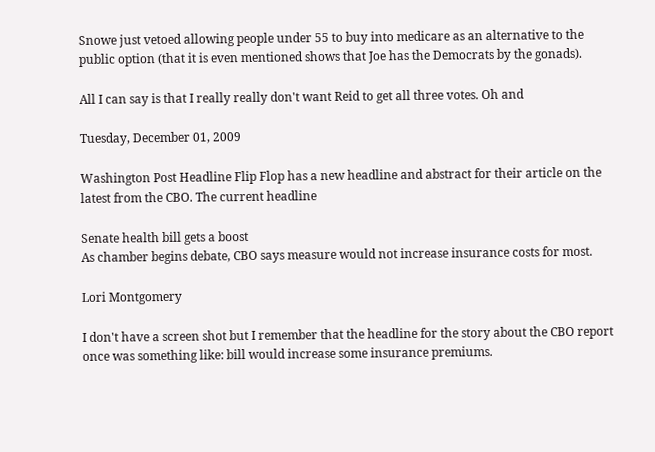Snowe just vetoed allowing people under 55 to buy into medicare as an alternative to the public option (that it is even mentioned shows that Joe has the Democrats by the gonads).

All I can say is that I really really don't want Reid to get all three votes. Oh and

Tuesday, December 01, 2009

Washington Post Headline Flip Flop has a new headline and abstract for their article on the latest from the CBO. The current headline

Senate health bill gets a boost
As chamber begins debate, CBO says measure would not increase insurance costs for most.

Lori Montgomery

I don't have a screen shot but I remember that the headline for the story about the CBO report once was something like: bill would increase some insurance premiums.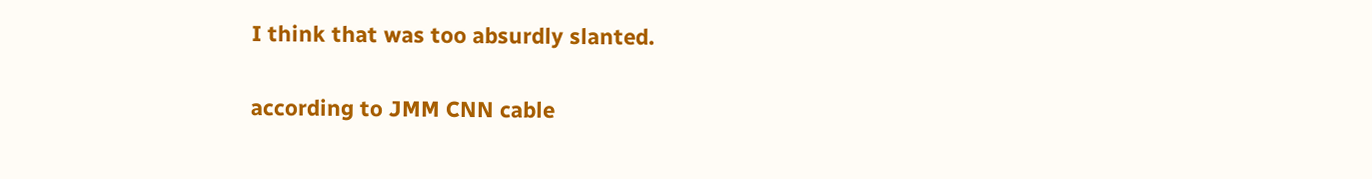I think that was too absurdly slanted.

according to JMM CNN cable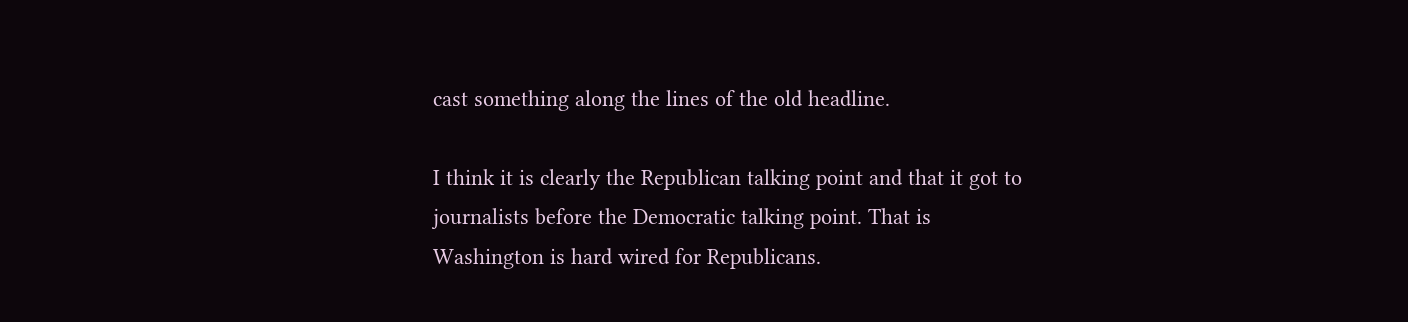cast something along the lines of the old headline.

I think it is clearly the Republican talking point and that it got to journalists before the Democratic talking point. That is Washington is hard wired for Republicans.